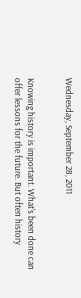Wednesday, September 28, 2011


Knowing history is important. What's been done can offer lessons for the future. But often history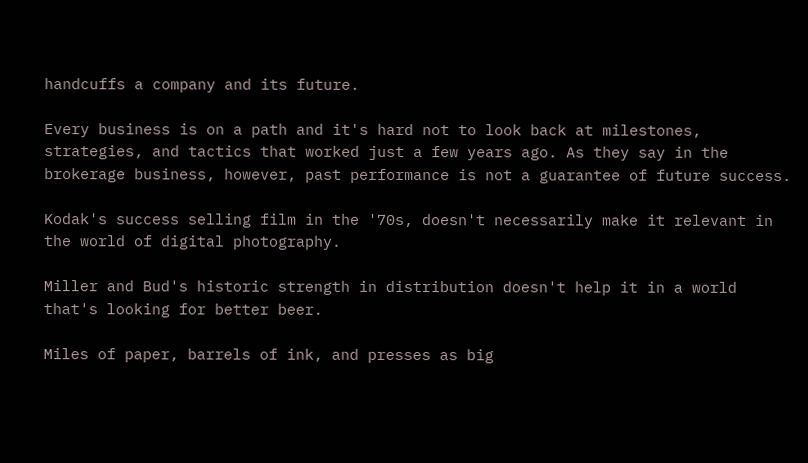handcuffs a company and its future.

Every business is on a path and it's hard not to look back at milestones, strategies, and tactics that worked just a few years ago. As they say in the brokerage business, however, past performance is not a guarantee of future success.

Kodak's success selling film in the '70s, doesn't necessarily make it relevant in the world of digital photography.

Miller and Bud's historic strength in distribution doesn't help it in a world that's looking for better beer.

Miles of paper, barrels of ink, and presses as big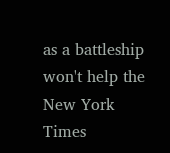as a battleship won't help the New York Times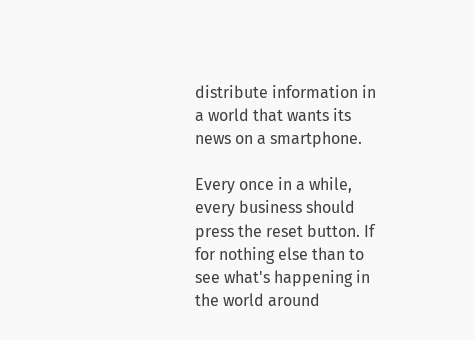distribute information in a world that wants its news on a smartphone.

Every once in a while, every business should press the reset button. If for nothing else than to see what's happening in the world around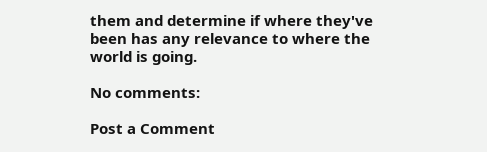them and determine if where they've been has any relevance to where the world is going.

No comments:

Post a Comment